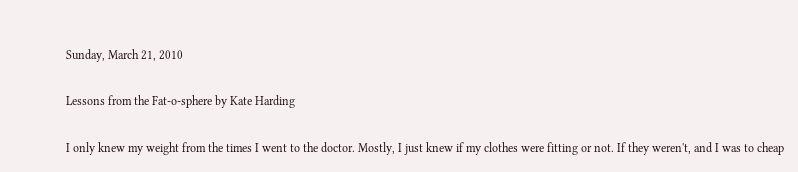Sunday, March 21, 2010

Lessons from the Fat-o-sphere by Kate Harding

I only knew my weight from the times I went to the doctor. Mostly, I just knew if my clothes were fitting or not. If they weren't, and I was to cheap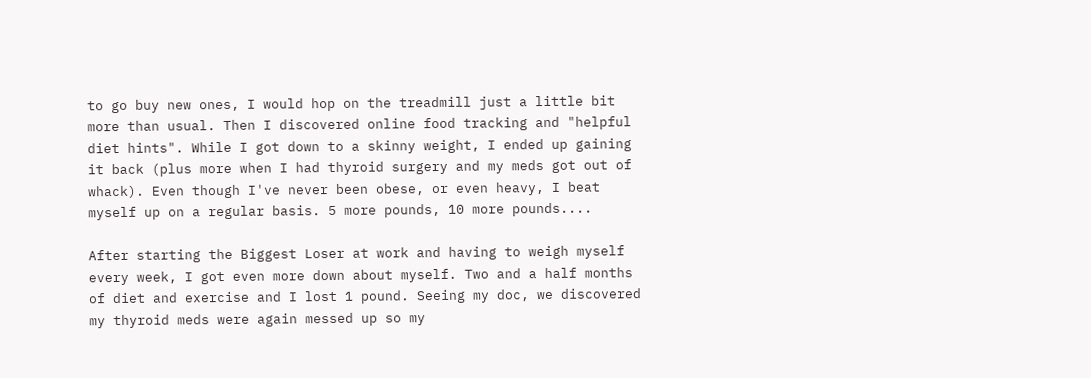to go buy new ones, I would hop on the treadmill just a little bit more than usual. Then I discovered online food tracking and "helpful diet hints". While I got down to a skinny weight, I ended up gaining it back (plus more when I had thyroid surgery and my meds got out of whack). Even though I've never been obese, or even heavy, I beat myself up on a regular basis. 5 more pounds, 10 more pounds....

After starting the Biggest Loser at work and having to weigh myself every week, I got even more down about myself. Two and a half months of diet and exercise and I lost 1 pound. Seeing my doc, we discovered my thyroid meds were again messed up so my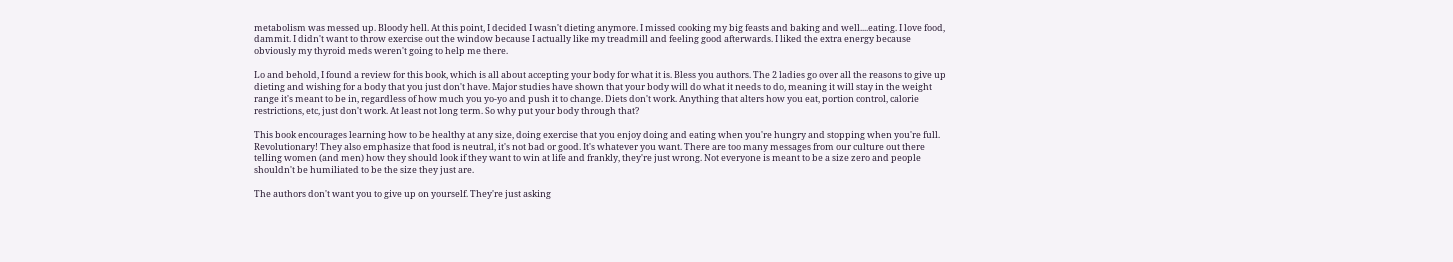metabolism was messed up. Bloody hell. At this point, I decided I wasn't dieting anymore. I missed cooking my big feasts and baking and well....eating. I love food, dammit. I didn't want to throw exercise out the window because I actually like my treadmill and feeling good afterwards. I liked the extra energy because obviously my thyroid meds weren't going to help me there.

Lo and behold, I found a review for this book, which is all about accepting your body for what it is. Bless you authors. The 2 ladies go over all the reasons to give up dieting and wishing for a body that you just don't have. Major studies have shown that your body will do what it needs to do, meaning it will stay in the weight range it's meant to be in, regardless of how much you yo-yo and push it to change. Diets don't work. Anything that alters how you eat, portion control, calorie restrictions, etc, just don't work. At least not long term. So why put your body through that?

This book encourages learning how to be healthy at any size, doing exercise that you enjoy doing and eating when you're hungry and stopping when you're full. Revolutionary! They also emphasize that food is neutral, it's not bad or good. It's whatever you want. There are too many messages from our culture out there telling women (and men) how they should look if they want to win at life and frankly, they're just wrong. Not everyone is meant to be a size zero and people shouldn't be humiliated to be the size they just are.

The authors don't want you to give up on yourself. They're just asking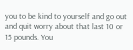you to be kind to yourself and go out and quit worry about that last 10 or 15 pounds. You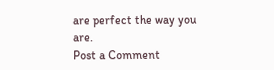are perfect the way you are.
Post a Comment